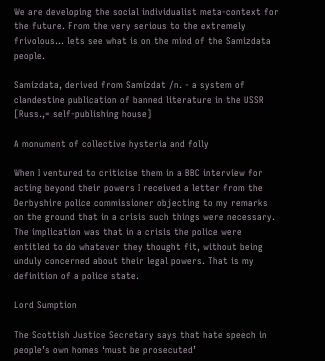We are developing the social individualist meta-context for the future. From the very serious to the extremely frivolous... lets see what is on the mind of the Samizdata people.

Samizdata, derived from Samizdat /n. - a system of clandestine publication of banned literature in the USSR [Russ.,= self-publishing house]

A monument of collective hysteria and folly

When I ventured to criticise them in a BBC interview for acting beyond their powers I received a letter from the Derbyshire police commissioner objecting to my remarks on the ground that in a crisis such things were necessary. The implication was that in a crisis the police were entitled to do whatever they thought fit, without being unduly concerned about their legal powers. That is my definition of a police state.

Lord Sumption

The Scottish Justice Secretary says that hate speech in people’s own homes ‘must be prosecuted’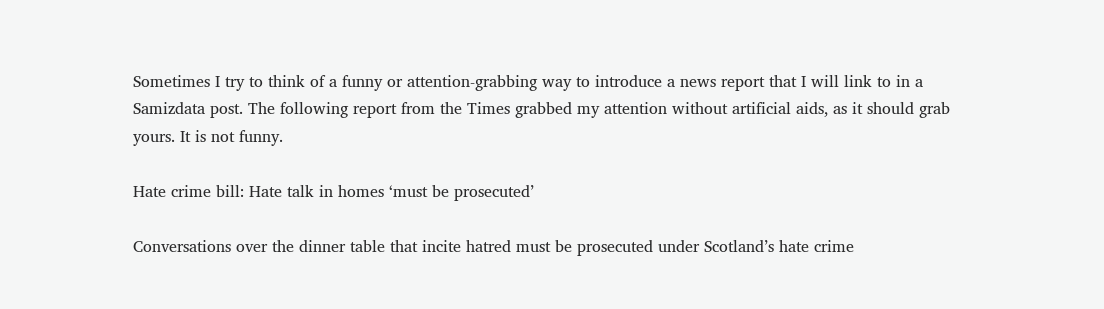Sometimes I try to think of a funny or attention-grabbing way to introduce a news report that I will link to in a Samizdata post. The following report from the Times grabbed my attention without artificial aids, as it should grab yours. It is not funny.

Hate crime bill: Hate talk in homes ‘must be prosecuted’

Conversations over the dinner table that incite hatred must be prosecuted under Scotland’s hate crime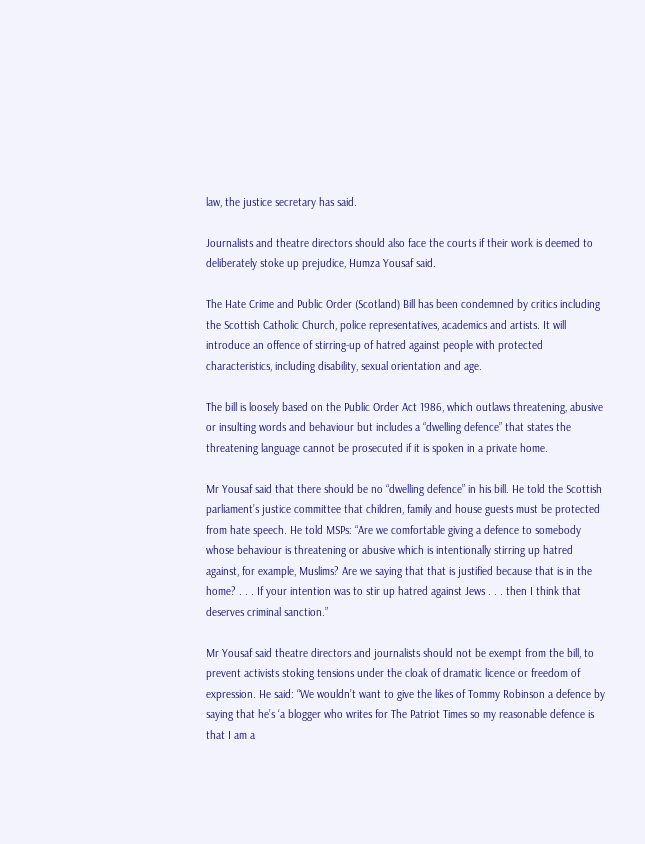law, the justice secretary has said.

Journalists and theatre directors should also face the courts if their work is deemed to deliberately stoke up prejudice, Humza Yousaf said.

The Hate Crime and Public Order (Scotland) Bill has been condemned by critics including the Scottish Catholic Church, police representatives, academics and artists. It will introduce an offence of stirring-up of hatred against people with protected characteristics, including disability, sexual orientation and age.

The bill is loosely based on the Public Order Act 1986, which outlaws threatening, abusive or insulting words and behaviour but includes a “dwelling defence” that states the threatening language cannot be prosecuted if it is spoken in a private home.

Mr Yousaf said that there should be no “dwelling defence” in his bill. He told the Scottish parliament’s justice committee that children, family and house guests must be protected from hate speech. He told MSPs: “Are we comfortable giving a defence to somebody whose behaviour is threatening or abusive which is intentionally stirring up hatred against, for example, Muslims? Are we saying that that is justified because that is in the home? . . . If your intention was to stir up hatred against Jews . . . then I think that deserves criminal sanction.”

Mr Yousaf said theatre directors and journalists should not be exempt from the bill, to prevent activists stoking tensions under the cloak of dramatic licence or freedom of expression. He said: “We wouldn’t want to give the likes of Tommy Robinson a defence by saying that he’s ‘a blogger who writes for The Patriot Times so my reasonable defence is that I am a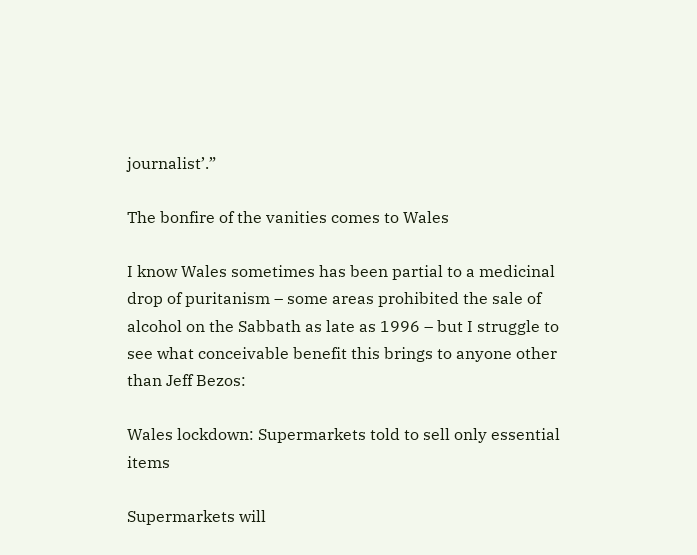journalist’.”

The bonfire of the vanities comes to Wales

I know Wales sometimes has been partial to a medicinal drop of puritanism – some areas prohibited the sale of alcohol on the Sabbath as late as 1996 – but I struggle to see what conceivable benefit this brings to anyone other than Jeff Bezos:

Wales lockdown: Supermarkets told to sell only essential items

Supermarkets will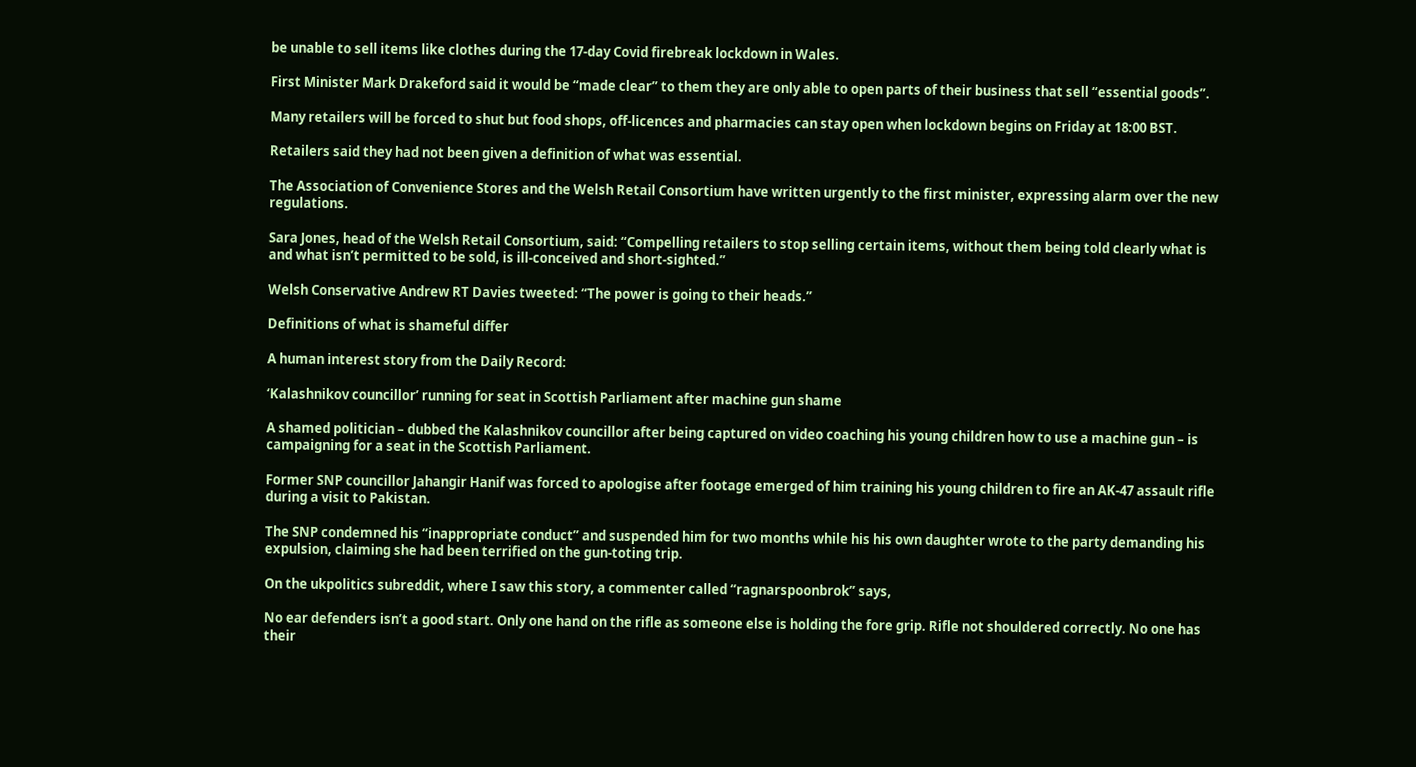be unable to sell items like clothes during the 17-day Covid firebreak lockdown in Wales.

First Minister Mark Drakeford said it would be “made clear” to them they are only able to open parts of their business that sell “essential goods”.

Many retailers will be forced to shut but food shops, off-licences and pharmacies can stay open when lockdown begins on Friday at 18:00 BST.

Retailers said they had not been given a definition of what was essential.

The Association of Convenience Stores and the Welsh Retail Consortium have written urgently to the first minister, expressing alarm over the new regulations.

Sara Jones, head of the Welsh Retail Consortium, said: “Compelling retailers to stop selling certain items, without them being told clearly what is and what isn’t permitted to be sold, is ill-conceived and short-sighted.”

Welsh Conservative Andrew RT Davies tweeted: “The power is going to their heads.”

Definitions of what is shameful differ

A human interest story from the Daily Record:

‘Kalashnikov councillor’ running for seat in Scottish Parliament after machine gun shame

A shamed politician – dubbed the Kalashnikov councillor after being captured on video coaching his young children how to use a machine gun – is campaigning for a seat in the Scottish Parliament.

Former SNP councillor Jahangir Hanif was forced to apologise after footage emerged of him training his young children to fire an AK-47 assault rifle during a visit to Pakistan.

The SNP condemned his “inappropriate conduct” and suspended him for two months while his his own daughter wrote to the party demanding his expulsion, claiming she had been terrified on the gun-toting trip.

On the ukpolitics subreddit, where I saw this story, a commenter called “ragnarspoonbrok” says,

No ear defenders isn’t a good start. Only one hand on the rifle as someone else is holding the fore grip. Rifle not shouldered correctly. No one has their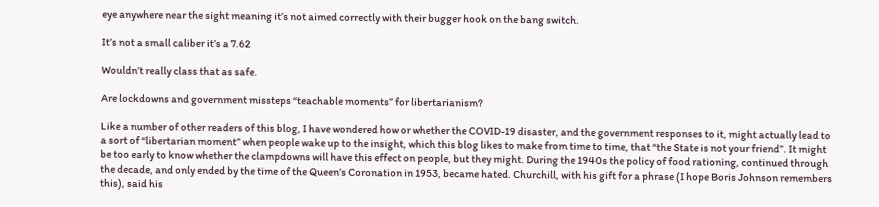eye anywhere near the sight meaning it’s not aimed correctly with their bugger hook on the bang switch.

It’s not a small caliber it’s a 7.62

Wouldn’t really class that as safe.

Are lockdowns and government missteps “teachable moments” for libertarianism?

Like a number of other readers of this blog, I have wondered how or whether the COVID-19 disaster, and the government responses to it, might actually lead to a sort of “libertarian moment” when people wake up to the insight, which this blog likes to make from time to time, that “the State is not your friend”. It might be too early to know whether the clampdowns will have this effect on people, but they might. During the 1940s the policy of food rationing, continued through the decade, and only ended by the time of the Queen’s Coronation in 1953, became hated. Churchill, with his gift for a phrase (I hope Boris Johnson remembers this), said his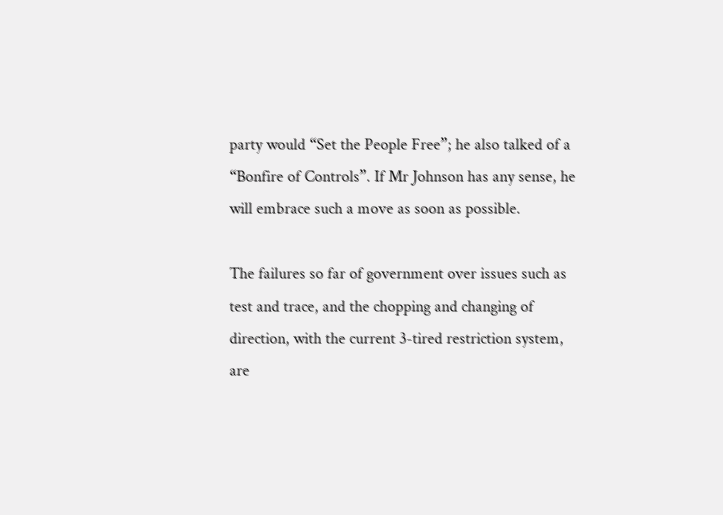party would “Set the People Free”; he also talked of a “Bonfire of Controls”. If Mr Johnson has any sense, he will embrace such a move as soon as possible.

The failures so far of government over issues such as test and trace, and the chopping and changing of direction, with the current 3-tired restriction system, are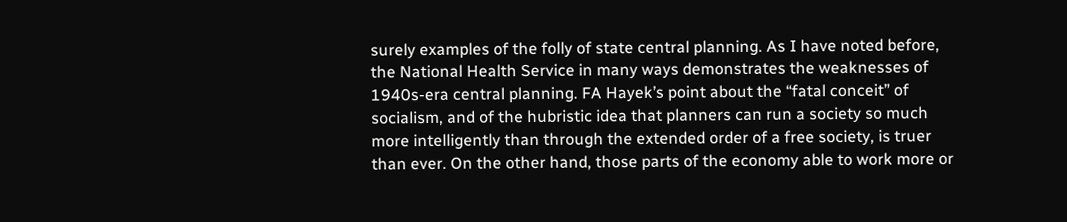surely examples of the folly of state central planning. As I have noted before, the National Health Service in many ways demonstrates the weaknesses of 1940s-era central planning. FA Hayek’s point about the “fatal conceit” of socialism, and of the hubristic idea that planners can run a society so much more intelligently than through the extended order of a free society, is truer than ever. On the other hand, those parts of the economy able to work more or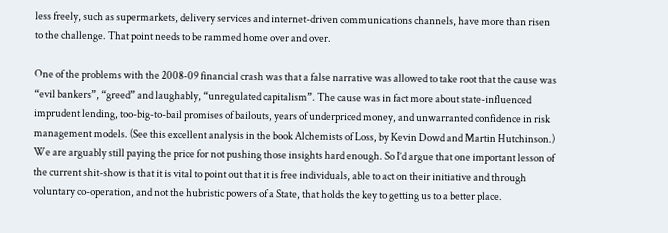less freely, such as supermarkets, delivery services and internet-driven communications channels, have more than risen to the challenge. That point needs to be rammed home over and over.

One of the problems with the 2008-09 financial crash was that a false narrative was allowed to take root that the cause was “evil bankers”, “greed” and laughably, “unregulated capitalism”. The cause was in fact more about state-influenced imprudent lending, too-big-to-bail promises of bailouts, years of underpriced money, and unwarranted confidence in risk management models. (See this excellent analysis in the book Alchemists of Loss, by Kevin Dowd and Martin Hutchinson.) We are arguably still paying the price for not pushing those insights hard enough. So I’d argue that one important lesson of the current shit-show is that it is vital to point out that it is free individuals, able to act on their initiative and through voluntary co-operation, and not the hubristic powers of a State, that holds the key to getting us to a better place.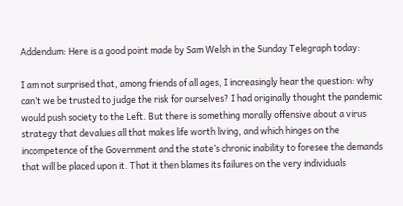Addendum: Here is a good point made by Sam Welsh in the Sunday Telegraph today:

I am not surprised that, among friends of all ages, I increasingly hear the question: why can’t we be trusted to judge the risk for ourselves? I had originally thought the pandemic would push society to the Left. But there is something morally offensive about a virus strategy that devalues all that makes life worth living, and which hinges on the incompetence of the Government and the state’s chronic inability to foresee the demands that will be placed upon it. That it then blames its failures on the very individuals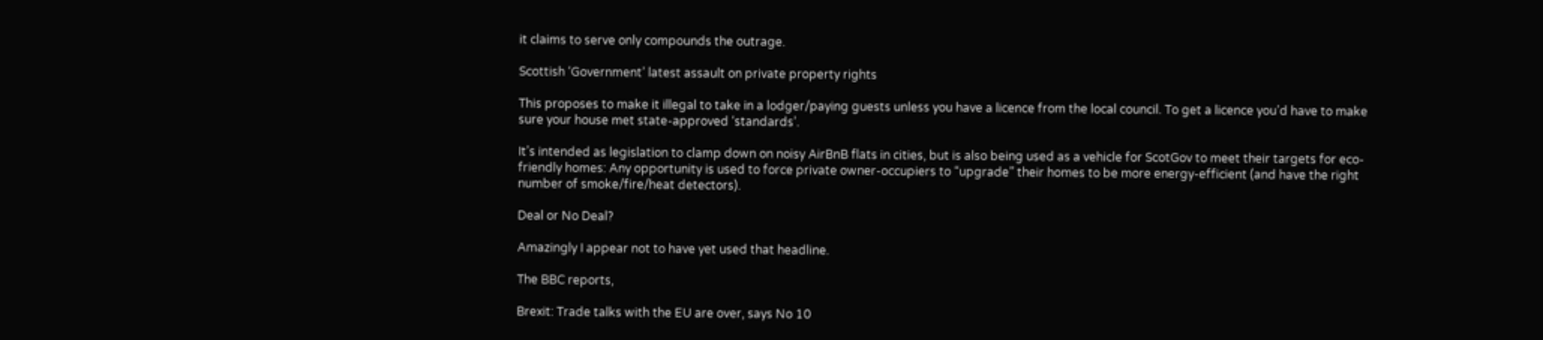it claims to serve only compounds the outrage.

Scottish ‘Government’ latest assault on private property rights

This proposes to make it illegal to take in a lodger/paying guests unless you have a licence from the local council. To get a licence you’d have to make sure your house met state-approved ‘standards’.

It’s intended as legislation to clamp down on noisy AirBnB flats in cities, but is also being used as a vehicle for ScotGov to meet their targets for eco-friendly homes: Any opportunity is used to force private owner-occupiers to “upgrade” their homes to be more energy-efficient (and have the right number of smoke/fire/heat detectors).

Deal or No Deal?

Amazingly I appear not to have yet used that headline.

The BBC reports,

Brexit: Trade talks with the EU are over, says No 10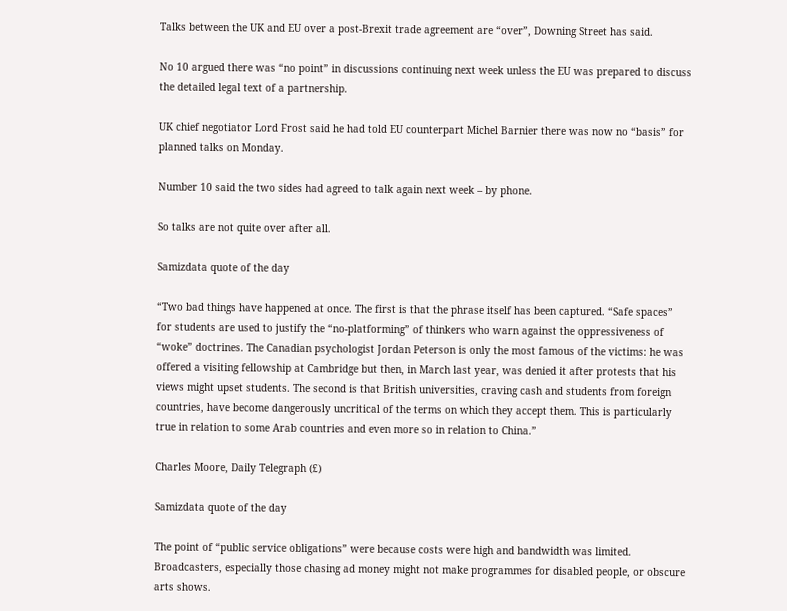Talks between the UK and EU over a post-Brexit trade agreement are “over”, Downing Street has said.

No 10 argued there was “no point” in discussions continuing next week unless the EU was prepared to discuss the detailed legal text of a partnership.

UK chief negotiator Lord Frost said he had told EU counterpart Michel Barnier there was now no “basis” for planned talks on Monday.

Number 10 said the two sides had agreed to talk again next week – by phone.

So talks are not quite over after all.

Samizdata quote of the day

“Two bad things have happened at once. The first is that the phrase itself has been captured. “Safe spaces” for students are used to justify the “no-platforming” of thinkers who warn against the oppressiveness of “woke” doctrines. The Canadian psychologist Jordan Peterson is only the most famous of the victims: he was offered a visiting fellowship at Cambridge but then, in March last year, was denied it after protests that his views might upset students. The second is that British universities, craving cash and students from foreign countries, have become dangerously uncritical of the terms on which they accept them. This is particularly true in relation to some Arab countries and even more so in relation to China.”

Charles Moore, Daily Telegraph (£)

Samizdata quote of the day

The point of “public service obligations” were because costs were high and bandwidth was limited. Broadcasters, especially those chasing ad money might not make programmes for disabled people, or obscure arts shows.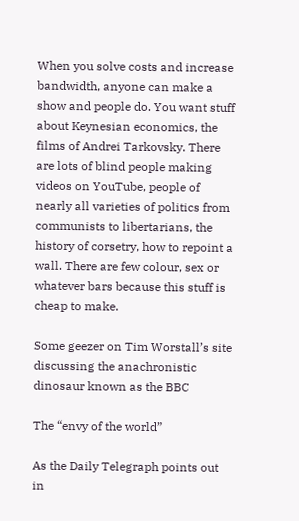When you solve costs and increase bandwidth, anyone can make a show and people do. You want stuff about Keynesian economics, the films of Andrei Tarkovsky. There are lots of blind people making videos on YouTube, people of nearly all varieties of politics from communists to libertarians, the history of corsetry, how to repoint a wall. There are few colour, sex or whatever bars because this stuff is cheap to make.

Some geezer on Tim Worstall’s site discussing the anachronistic dinosaur known as the BBC

The “envy of the world”

As the Daily Telegraph points out in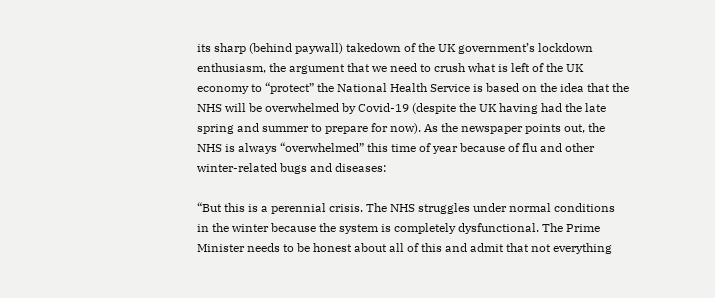its sharp (behind paywall) takedown of the UK government’s lockdown enthusiasm, the argument that we need to crush what is left of the UK economy to “protect” the National Health Service is based on the idea that the NHS will be overwhelmed by Covid-19 (despite the UK having had the late spring and summer to prepare for now). As the newspaper points out, the NHS is always “overwhelmed” this time of year because of flu and other winter-related bugs and diseases:

“But this is a perennial crisis. The NHS struggles under normal conditions in the winter because the system is completely dysfunctional. The Prime Minister needs to be honest about all of this and admit that not everything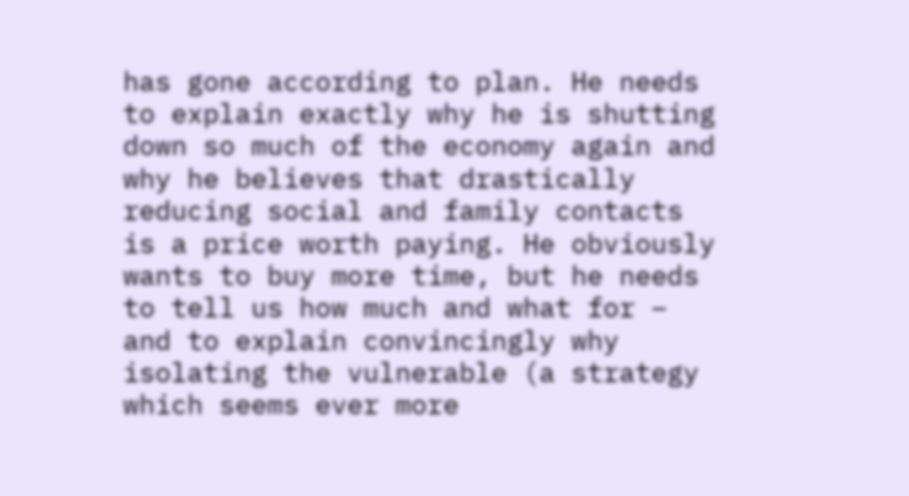has gone according to plan. He needs to explain exactly why he is shutting down so much of the economy again and why he believes that drastically reducing social and family contacts is a price worth paying. He obviously wants to buy more time, but he needs to tell us how much and what for – and to explain convincingly why isolating the vulnerable (a strategy which seems ever more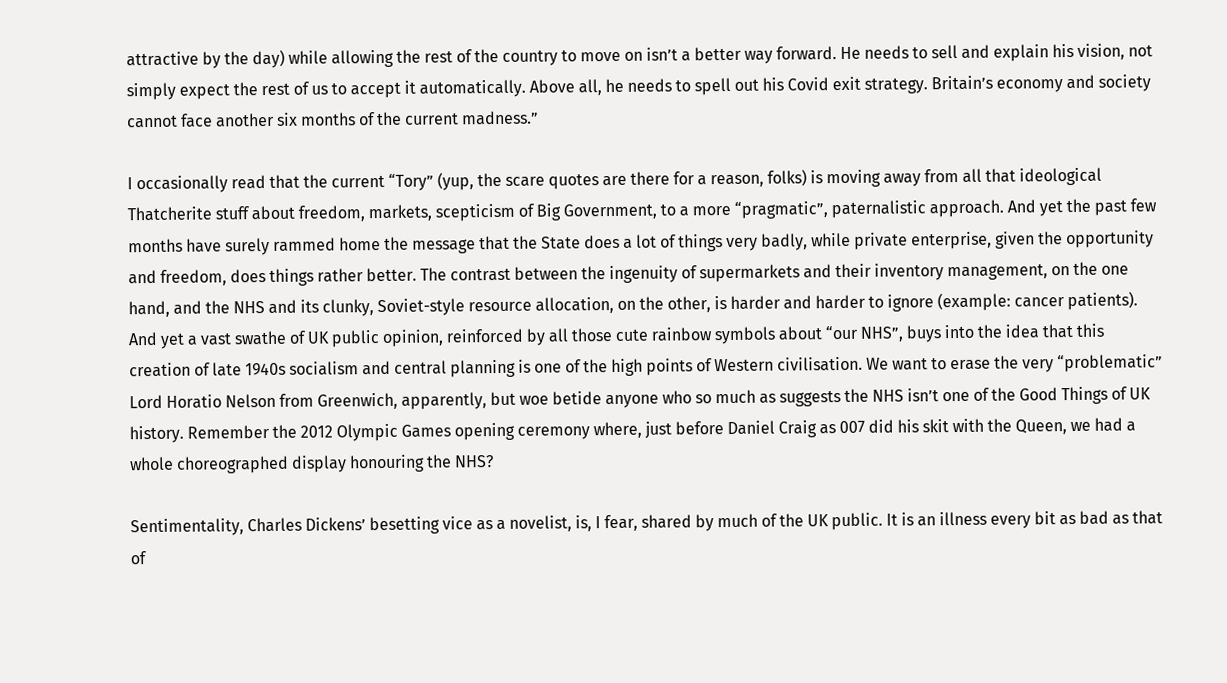attractive by the day) while allowing the rest of the country to move on isn’t a better way forward. He needs to sell and explain his vision, not simply expect the rest of us to accept it automatically. Above all, he needs to spell out his Covid exit strategy. Britain’s economy and society cannot face another six months of the current madness.”

I occasionally read that the current “Tory” (yup, the scare quotes are there for a reason, folks) is moving away from all that ideological Thatcherite stuff about freedom, markets, scepticism of Big Government, to a more “pragmatic”, paternalistic approach. And yet the past few months have surely rammed home the message that the State does a lot of things very badly, while private enterprise, given the opportunity and freedom, does things rather better. The contrast between the ingenuity of supermarkets and their inventory management, on the one hand, and the NHS and its clunky, Soviet-style resource allocation, on the other, is harder and harder to ignore (example: cancer patients). And yet a vast swathe of UK public opinion, reinforced by all those cute rainbow symbols about “our NHS”, buys into the idea that this creation of late 1940s socialism and central planning is one of the high points of Western civilisation. We want to erase the very “problematic” Lord Horatio Nelson from Greenwich, apparently, but woe betide anyone who so much as suggests the NHS isn’t one of the Good Things of UK history. Remember the 2012 Olympic Games opening ceremony where, just before Daniel Craig as 007 did his skit with the Queen, we had a whole choreographed display honouring the NHS?

Sentimentality, Charles Dickens’ besetting vice as a novelist, is, I fear, shared by much of the UK public. It is an illness every bit as bad as that of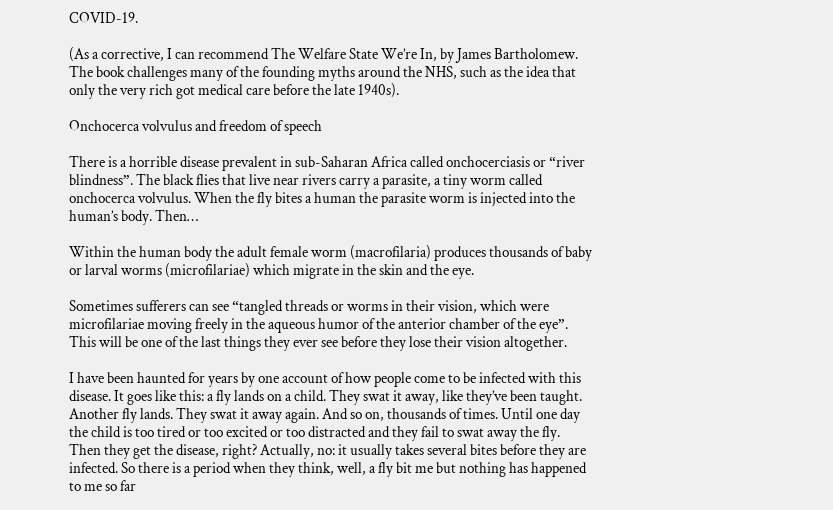COVID-19.

(As a corrective, I can recommend The Welfare State We’re In, by James Bartholomew. The book challenges many of the founding myths around the NHS, such as the idea that only the very rich got medical care before the late 1940s).

Onchocerca volvulus and freedom of speech

There is a horrible disease prevalent in sub-Saharan Africa called onchocerciasis or “river blindness”. The black flies that live near rivers carry a parasite, a tiny worm called onchocerca volvulus. When the fly bites a human the parasite worm is injected into the human’s body. Then…

Within the human body the adult female worm (macrofilaria) produces thousands of baby or larval worms (microfilariae) which migrate in the skin and the eye.

Sometimes sufferers can see “tangled threads or worms in their vision, which were microfilariae moving freely in the aqueous humor of the anterior chamber of the eye”. This will be one of the last things they ever see before they lose their vision altogether.

I have been haunted for years by one account of how people come to be infected with this disease. It goes like this: a fly lands on a child. They swat it away, like they’ve been taught. Another fly lands. They swat it away again. And so on, thousands of times. Until one day the child is too tired or too excited or too distracted and they fail to swat away the fly. Then they get the disease, right? Actually, no: it usually takes several bites before they are infected. So there is a period when they think, well, a fly bit me but nothing has happened to me so far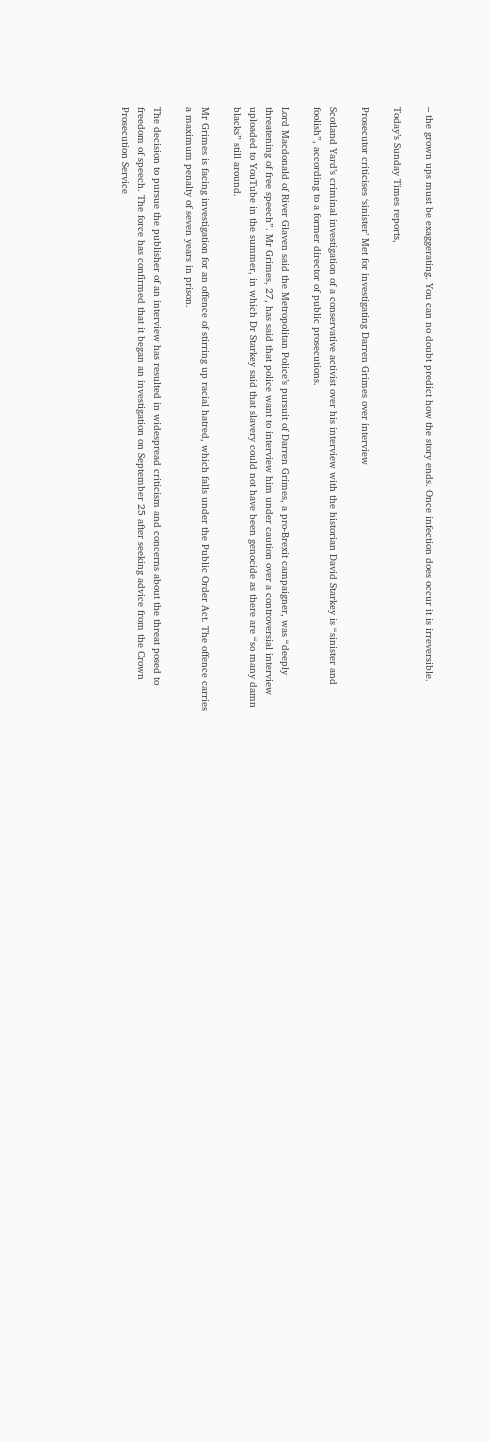– the grown ups must be exaggerating. You can no doubt predict how the story ends. Once infection does occur it is irreversible.

Today’s Sunday Times reports,

Prosecutor criticises ‘sinister’ Met for investigating Darren Grimes over interview

Scotland Yard’s criminal investigation of a conservative activist over his interview with the historian David Starkey is “sinister and foolish”, according to a former director of public prosecutions.

Lord Macdonald of River Glaven said the Metropolitan Police’s pursuit of Darren Grimes, a pro-Brexit campaigner, was “deeply threatening of free speech”. Mr Grimes, 27, has said that police want to interview him under caution over a controversial interview uploaded to YouTube in the summer, in which Dr Starkey said that slavery could not have been genocide as there are “so many damn blacks” still around.

Mr Grimes is facing investigation for an offence of stirring up racial hatred, which falls under the Public Order Act. The offence carries a maximum penalty of seven years in prison.

The decision to pursue the publisher of an interview has resulted in widespread criticism and concerns about the threat posed to freedom of speech. The force has confirmed that it began an investigation on September 25 after seeking advice from the Crown Prosecution Service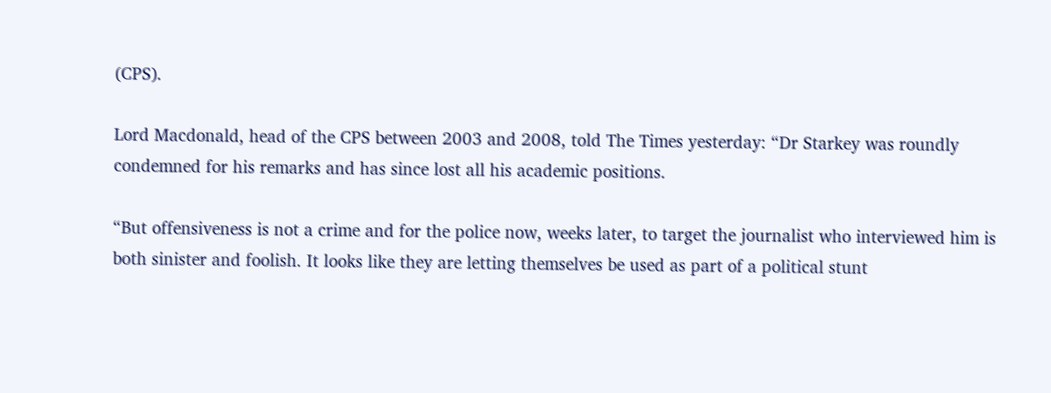(CPS).

Lord Macdonald, head of the CPS between 2003 and 2008, told The Times yesterday: “Dr Starkey was roundly condemned for his remarks and has since lost all his academic positions.

“But offensiveness is not a crime and for the police now, weeks later, to target the journalist who interviewed him is both sinister and foolish. It looks like they are letting themselves be used as part of a political stunt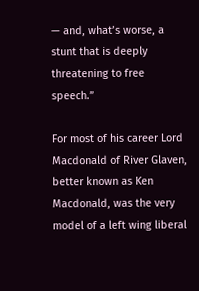— and, what’s worse, a stunt that is deeply threatening to free speech.”

For most of his career Lord Macdonald of River Glaven, better known as Ken Macdonald, was the very model of a left wing liberal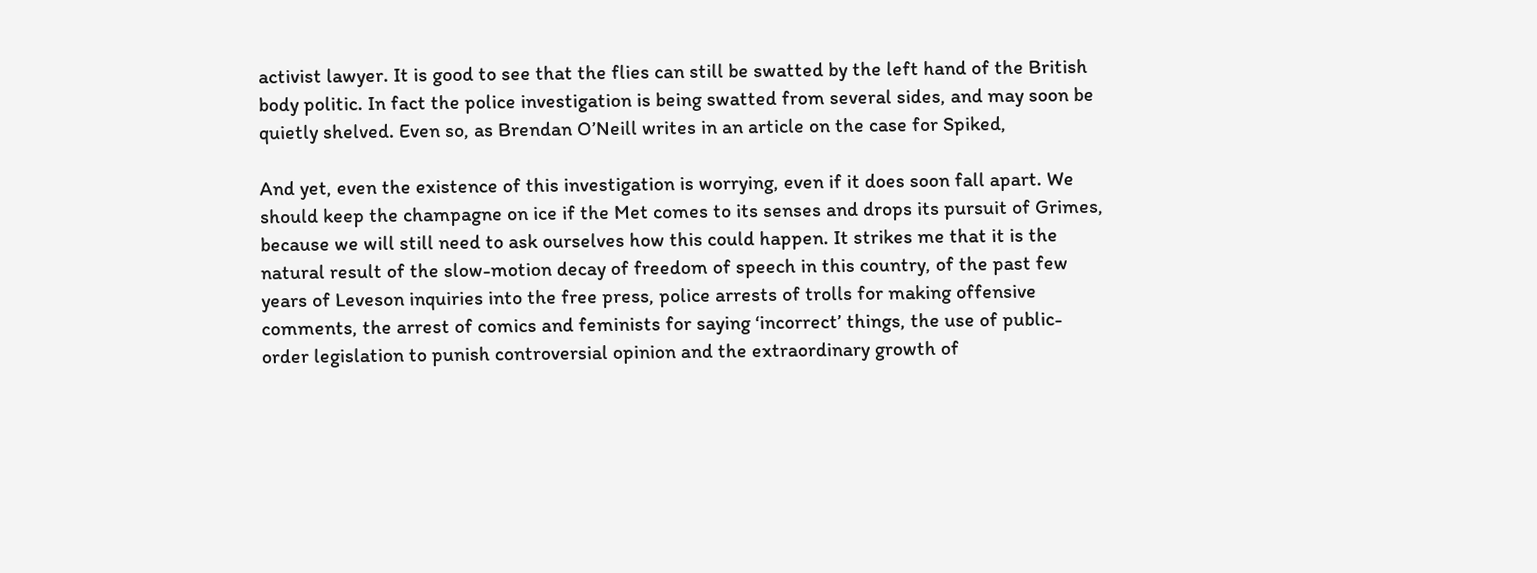activist lawyer. It is good to see that the flies can still be swatted by the left hand of the British body politic. In fact the police investigation is being swatted from several sides, and may soon be quietly shelved. Even so, as Brendan O’Neill writes in an article on the case for Spiked,

And yet, even the existence of this investigation is worrying, even if it does soon fall apart. We should keep the champagne on ice if the Met comes to its senses and drops its pursuit of Grimes, because we will still need to ask ourselves how this could happen. It strikes me that it is the natural result of the slow-motion decay of freedom of speech in this country, of the past few years of Leveson inquiries into the free press, police arrests of trolls for making offensive comments, the arrest of comics and feminists for saying ‘incorrect’ things, the use of public-order legislation to punish controversial opinion and the extraordinary growth of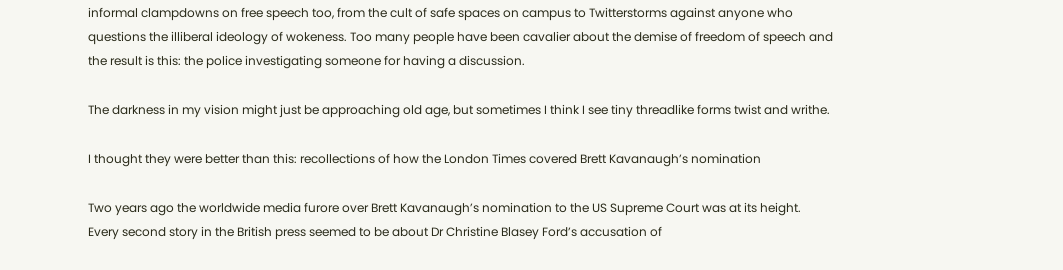informal clampdowns on free speech too, from the cult of safe spaces on campus to Twitterstorms against anyone who questions the illiberal ideology of wokeness. Too many people have been cavalier about the demise of freedom of speech and the result is this: the police investigating someone for having a discussion.

The darkness in my vision might just be approaching old age, but sometimes I think I see tiny threadlike forms twist and writhe.

I thought they were better than this: recollections of how the London Times covered Brett Kavanaugh’s nomination

Two years ago the worldwide media furore over Brett Kavanaugh’s nomination to the US Supreme Court was at its height. Every second story in the British press seemed to be about Dr Christine Blasey Ford’s accusation of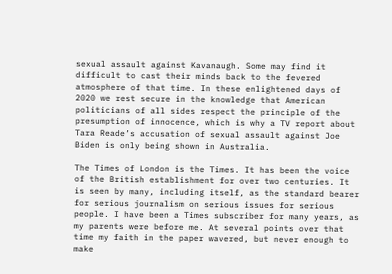sexual assault against Kavanaugh. Some may find it difficult to cast their minds back to the fevered atmosphere of that time. In these enlightened days of 2020 we rest secure in the knowledge that American politicians of all sides respect the principle of the presumption of innocence, which is why a TV report about Tara Reade’s accusation of sexual assault against Joe Biden is only being shown in Australia.

The Times of London is the Times. It has been the voice of the British establishment for over two centuries. It is seen by many, including itself, as the standard bearer for serious journalism on serious issues for serious people. I have been a Times subscriber for many years, as my parents were before me. At several points over that time my faith in the paper wavered, but never enough to make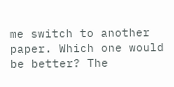me switch to another paper. Which one would be better? The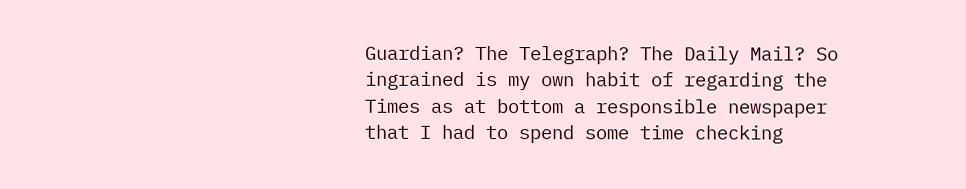Guardian? The Telegraph? The Daily Mail? So ingrained is my own habit of regarding the Times as at bottom a responsible newspaper that I had to spend some time checking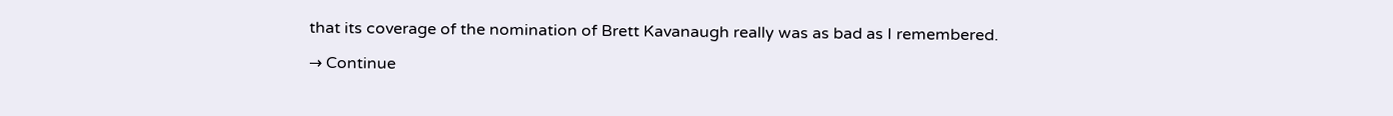that its coverage of the nomination of Brett Kavanaugh really was as bad as I remembered.

→ Continue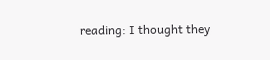reading: I thought they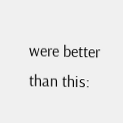were better than this: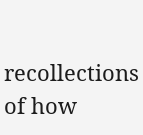recollections of how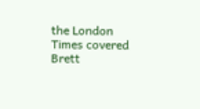the London Times covered Brett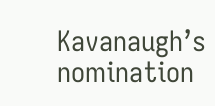Kavanaugh’s nomination